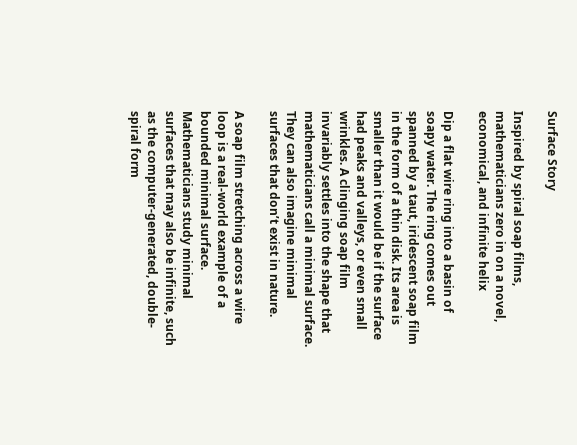Surface Story

Inspired by spiral soap films, mathematicians zero in on a novel, economical, and infinite helix

Dip a flat wire ring into a basin of soapy water. The ring comes out spanned by a taut, iridescent soap film in the form of a thin disk. Its area is smaller than it would be if the surface had peaks and valleys, or even small wrinkles. A clinging soap film invariably settles into the shape that mathematicians call a minimal surface. They can also imagine minimal surfaces that don’t exist in nature.

A soap film stretching across a wire loop is a real-world example of a bounded minimal surface. Mathematicians study minimal surfaces that may also be infinite, such as the computer-generated, double-spiral form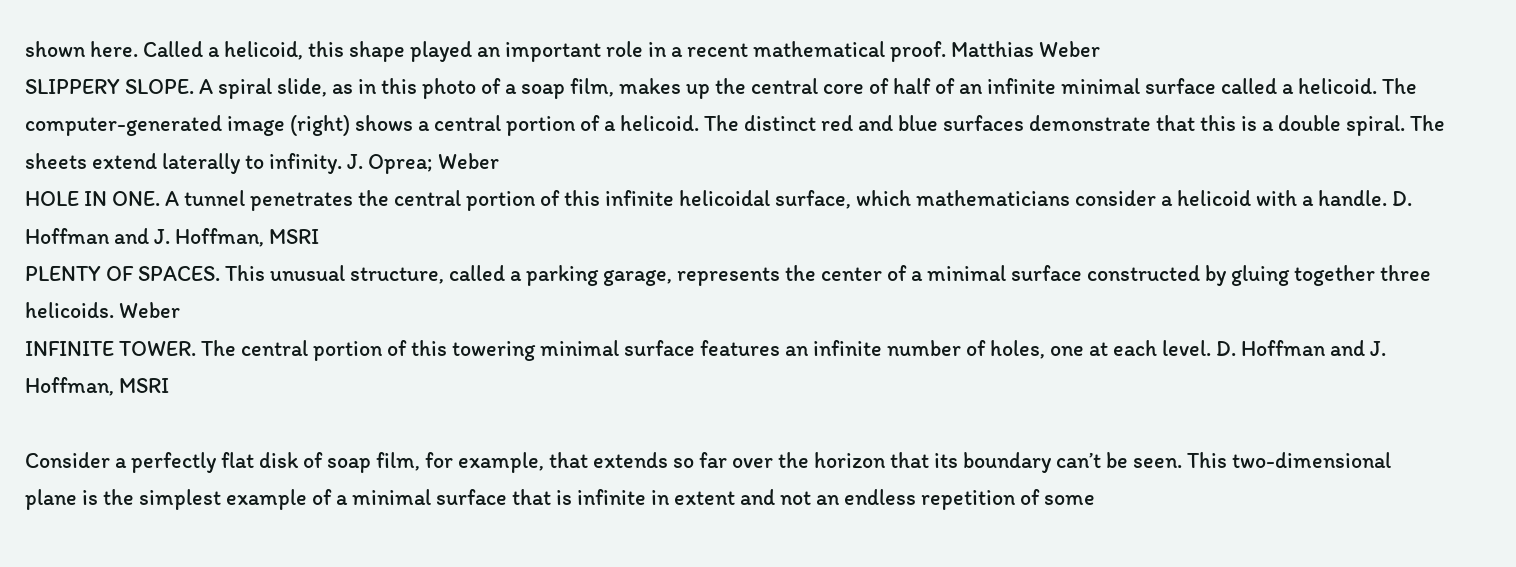shown here. Called a helicoid, this shape played an important role in a recent mathematical proof. Matthias Weber
SLIPPERY SLOPE. A spiral slide, as in this photo of a soap film, makes up the central core of half of an infinite minimal surface called a helicoid. The computer-generated image (right) shows a central portion of a helicoid. The distinct red and blue surfaces demonstrate that this is a double spiral. The sheets extend laterally to infinity. J. Oprea; Weber
HOLE IN ONE. A tunnel penetrates the central portion of this infinite helicoidal surface, which mathematicians consider a helicoid with a handle. D. Hoffman and J. Hoffman, MSRI
PLENTY OF SPACES. This unusual structure, called a parking garage, represents the center of a minimal surface constructed by gluing together three helicoids. Weber
INFINITE TOWER. The central portion of this towering minimal surface features an infinite number of holes, one at each level. D. Hoffman and J. Hoffman, MSRI

Consider a perfectly flat disk of soap film, for example, that extends so far over the horizon that its boundary can’t be seen. This two-dimensional plane is the simplest example of a minimal surface that is infinite in extent and not an endless repetition of some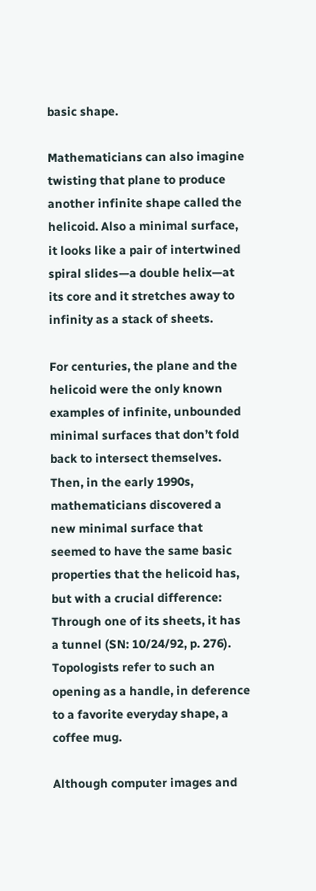basic shape.

Mathematicians can also imagine twisting that plane to produce another infinite shape called the helicoid. Also a minimal surface, it looks like a pair of intertwined spiral slides—a double helix—at its core and it stretches away to infinity as a stack of sheets.

For centuries, the plane and the helicoid were the only known examples of infinite, unbounded minimal surfaces that don’t fold back to intersect themselves. Then, in the early 1990s, mathematicians discovered a new minimal surface that seemed to have the same basic properties that the helicoid has, but with a crucial difference: Through one of its sheets, it has a tunnel (SN: 10/24/92, p. 276). Topologists refer to such an opening as a handle, in deference to a favorite everyday shape, a coffee mug.

Although computer images and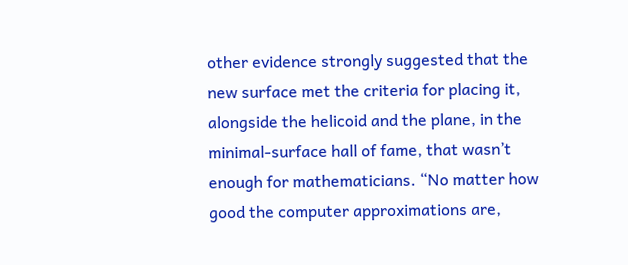other evidence strongly suggested that the new surface met the criteria for placing it, alongside the helicoid and the plane, in the minimal-surface hall of fame, that wasn’t enough for mathematicians. “No matter how good the computer approximations are,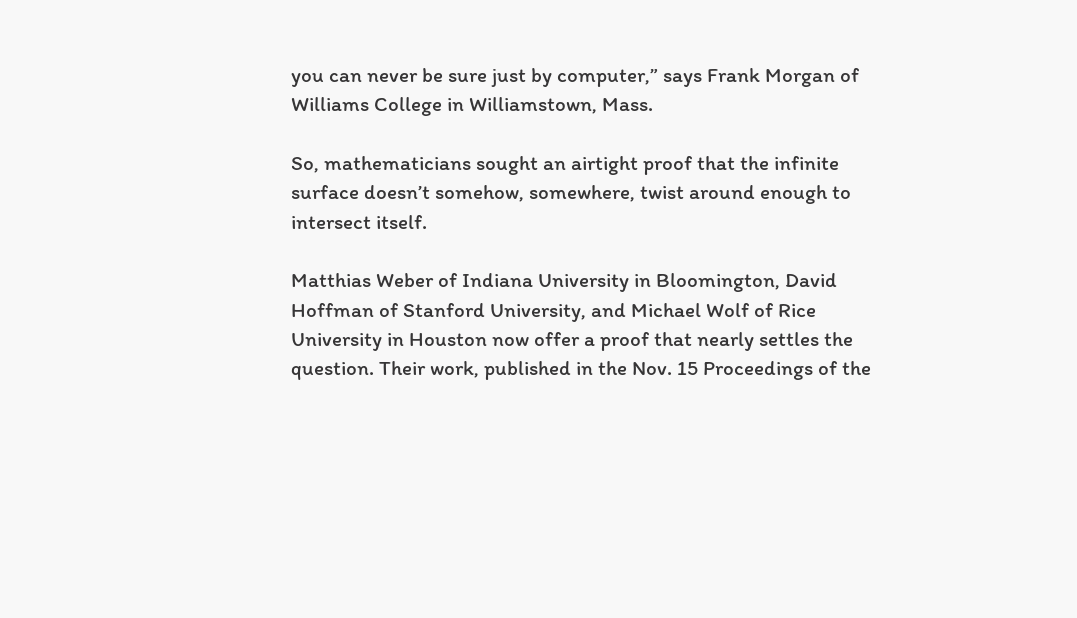you can never be sure just by computer,” says Frank Morgan of Williams College in Williamstown, Mass.

So, mathematicians sought an airtight proof that the infinite surface doesn’t somehow, somewhere, twist around enough to intersect itself.

Matthias Weber of Indiana University in Bloomington, David Hoffman of Stanford University, and Michael Wolf of Rice University in Houston now offer a proof that nearly settles the question. Their work, published in the Nov. 15 Proceedings of the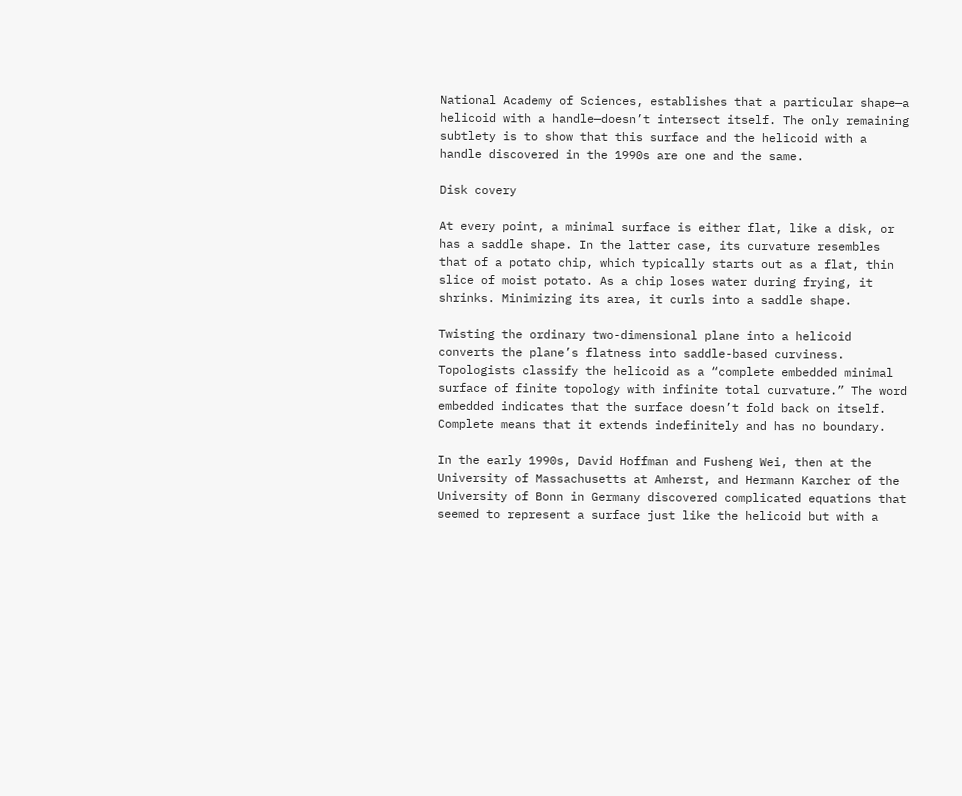National Academy of Sciences, establishes that a particular shape—a helicoid with a handle—doesn’t intersect itself. The only remaining subtlety is to show that this surface and the helicoid with a handle discovered in the 1990s are one and the same.

Disk covery

At every point, a minimal surface is either flat, like a disk, or has a saddle shape. In the latter case, its curvature resembles that of a potato chip, which typically starts out as a flat, thin slice of moist potato. As a chip loses water during frying, it shrinks. Minimizing its area, it curls into a saddle shape.

Twisting the ordinary two-dimensional plane into a helicoid converts the plane’s flatness into saddle-based curviness. Topologists classify the helicoid as a “complete embedded minimal surface of finite topology with infinite total curvature.” The word embedded indicates that the surface doesn’t fold back on itself. Complete means that it extends indefinitely and has no boundary.

In the early 1990s, David Hoffman and Fusheng Wei, then at the University of Massachusetts at Amherst, and Hermann Karcher of the University of Bonn in Germany discovered complicated equations that seemed to represent a surface just like the helicoid but with a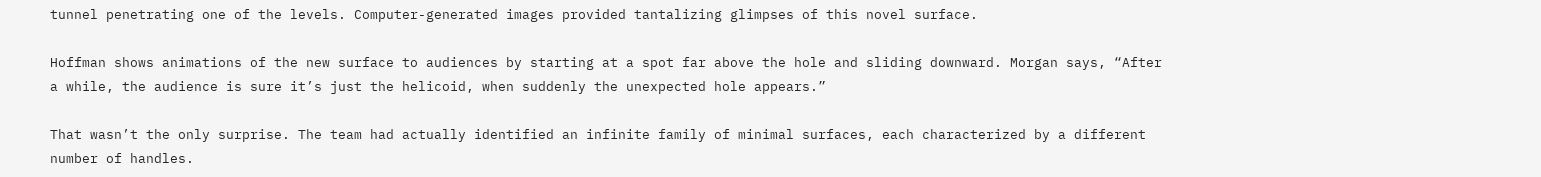tunnel penetrating one of the levels. Computer-generated images provided tantalizing glimpses of this novel surface.

Hoffman shows animations of the new surface to audiences by starting at a spot far above the hole and sliding downward. Morgan says, “After a while, the audience is sure it’s just the helicoid, when suddenly the unexpected hole appears.”

That wasn’t the only surprise. The team had actually identified an infinite family of minimal surfaces, each characterized by a different number of handles.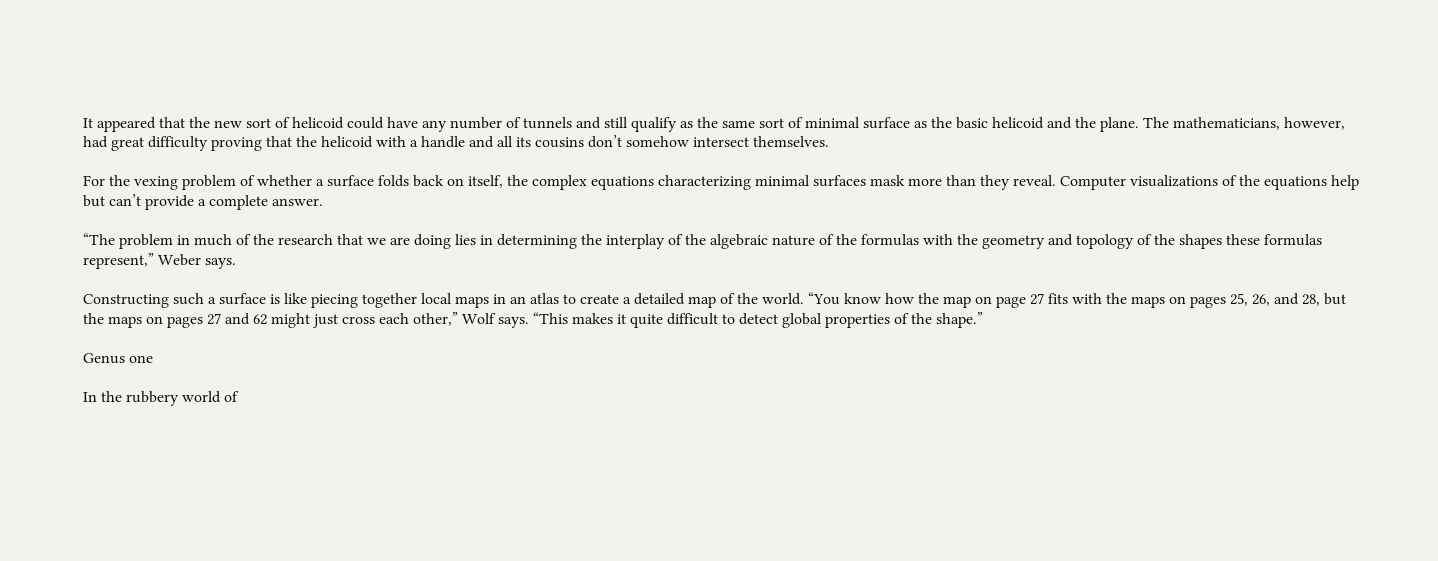It appeared that the new sort of helicoid could have any number of tunnels and still qualify as the same sort of minimal surface as the basic helicoid and the plane. The mathematicians, however, had great difficulty proving that the helicoid with a handle and all its cousins don’t somehow intersect themselves.

For the vexing problem of whether a surface folds back on itself, the complex equations characterizing minimal surfaces mask more than they reveal. Computer visualizations of the equations help but can’t provide a complete answer.

“The problem in much of the research that we are doing lies in determining the interplay of the algebraic nature of the formulas with the geometry and topology of the shapes these formulas represent,” Weber says.

Constructing such a surface is like piecing together local maps in an atlas to create a detailed map of the world. “You know how the map on page 27 fits with the maps on pages 25, 26, and 28, but the maps on pages 27 and 62 might just cross each other,” Wolf says. “This makes it quite difficult to detect global properties of the shape.”

Genus one

In the rubbery world of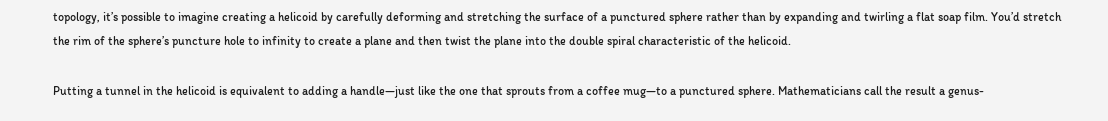topology, it’s possible to imagine creating a helicoid by carefully deforming and stretching the surface of a punctured sphere rather than by expanding and twirling a flat soap film. You’d stretch the rim of the sphere’s puncture hole to infinity to create a plane and then twist the plane into the double spiral characteristic of the helicoid.

Putting a tunnel in the helicoid is equivalent to adding a handle—just like the one that sprouts from a coffee mug—to a punctured sphere. Mathematicians call the result a genus-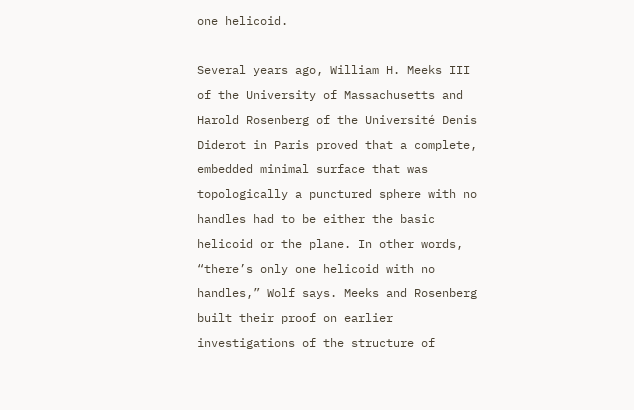one helicoid.

Several years ago, William H. Meeks III of the University of Massachusetts and Harold Rosenberg of the Université Denis Diderot in Paris proved that a complete, embedded minimal surface that was topologically a punctured sphere with no handles had to be either the basic helicoid or the plane. In other words, “there’s only one helicoid with no handles,” Wolf says. Meeks and Rosenberg built their proof on earlier investigations of the structure of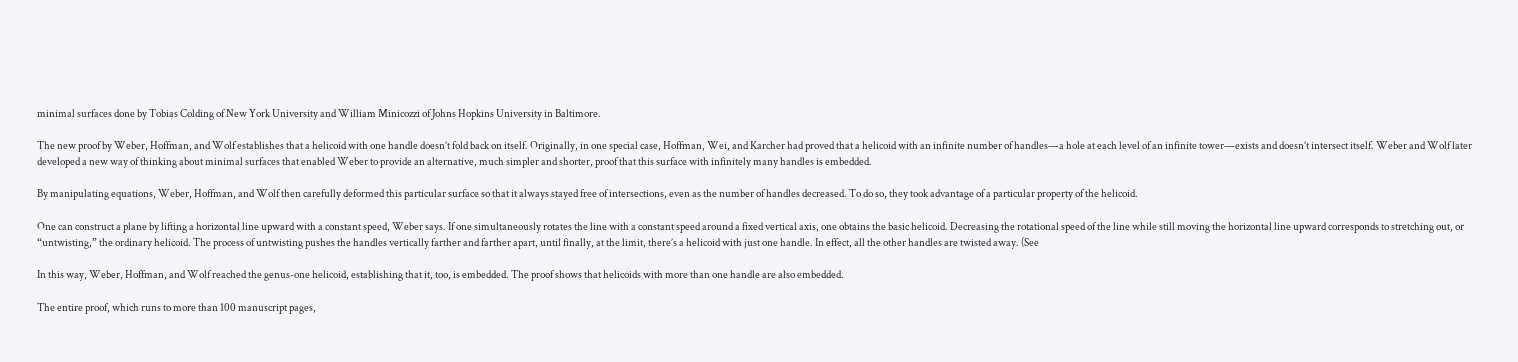minimal surfaces done by Tobias Colding of New York University and William Minicozzi of Johns Hopkins University in Baltimore.

The new proof by Weber, Hoffman, and Wolf establishes that a helicoid with one handle doesn’t fold back on itself. Originally, in one special case, Hoffman, Wei, and Karcher had proved that a helicoid with an infinite number of handles—a hole at each level of an infinite tower—exists and doesn’t intersect itself. Weber and Wolf later developed a new way of thinking about minimal surfaces that enabled Weber to provide an alternative, much simpler and shorter, proof that this surface with infinitely many handles is embedded.

By manipulating equations, Weber, Hoffman, and Wolf then carefully deformed this particular surface so that it always stayed free of intersections, even as the number of handles decreased. To do so, they took advantage of a particular property of the helicoid.

One can construct a plane by lifting a horizontal line upward with a constant speed, Weber says. If one simultaneously rotates the line with a constant speed around a fixed vertical axis, one obtains the basic helicoid. Decreasing the rotational speed of the line while still moving the horizontal line upward corresponds to stretching out, or “untwisting,” the ordinary helicoid. The process of untwisting pushes the handles vertically farther and farther apart, until finally, at the limit, there’s a helicoid with just one handle. In effect, all the other handles are twisted away. (See

In this way, Weber, Hoffman, and Wolf reached the genus-one helicoid, establishing that it, too, is embedded. The proof shows that helicoids with more than one handle are also embedded.

The entire proof, which runs to more than 100 manuscript pages,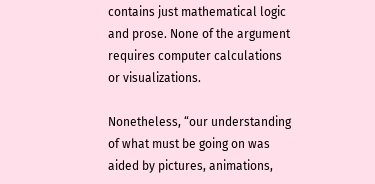contains just mathematical logic and prose. None of the argument requires computer calculations or visualizations.

Nonetheless, “our understanding of what must be going on was aided by pictures, animations,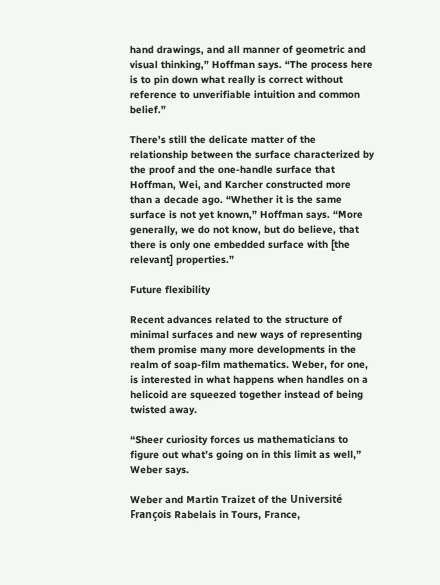hand drawings, and all manner of geometric and visual thinking,” Hoffman says. “The process here is to pin down what really is correct without reference to unverifiable intuition and common belief.”

There’s still the delicate matter of the relationship between the surface characterized by the proof and the one-handle surface that Hoffman, Wei, and Karcher constructed more than a decade ago. “Whether it is the same surface is not yet known,” Hoffman says. “More generally, we do not know, but do believe, that there is only one embedded surface with [the relevant] properties.”

Future flexibility

Recent advances related to the structure of minimal surfaces and new ways of representing them promise many more developments in the realm of soap-film mathematics. Weber, for one, is interested in what happens when handles on a helicoid are squeezed together instead of being twisted away.

“Sheer curiosity forces us mathematicians to figure out what’s going on in this limit as well,” Weber says.

Weber and Martin Traizet of the Université François Rabelais in Tours, France,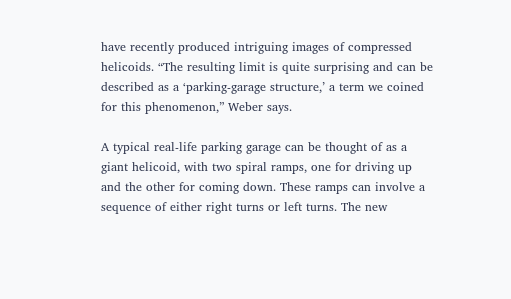have recently produced intriguing images of compressed helicoids. “The resulting limit is quite surprising and can be described as a ‘parking-garage structure,’ a term we coined for this phenomenon,” Weber says.

A typical real-life parking garage can be thought of as a giant helicoid, with two spiral ramps, one for driving up and the other for coming down. These ramps can involve a sequence of either right turns or left turns. The new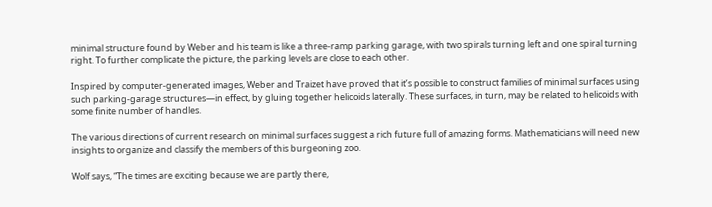minimal structure found by Weber and his team is like a three-ramp parking garage, with two spirals turning left and one spiral turning right. To further complicate the picture, the parking levels are close to each other.

Inspired by computer-generated images, Weber and Traizet have proved that it’s possible to construct families of minimal surfaces using such parking-garage structures—in effect, by gluing together helicoids laterally. These surfaces, in turn, may be related to helicoids with some finite number of handles.

The various directions of current research on minimal surfaces suggest a rich future full of amazing forms. Mathematicians will need new insights to organize and classify the members of this burgeoning zoo.

Wolf says, “The times are exciting because we are partly there,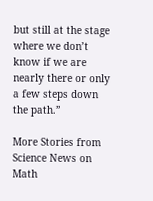but still at the stage where we don’t know if we are nearly there or only a few steps down the path.”

More Stories from Science News on Math